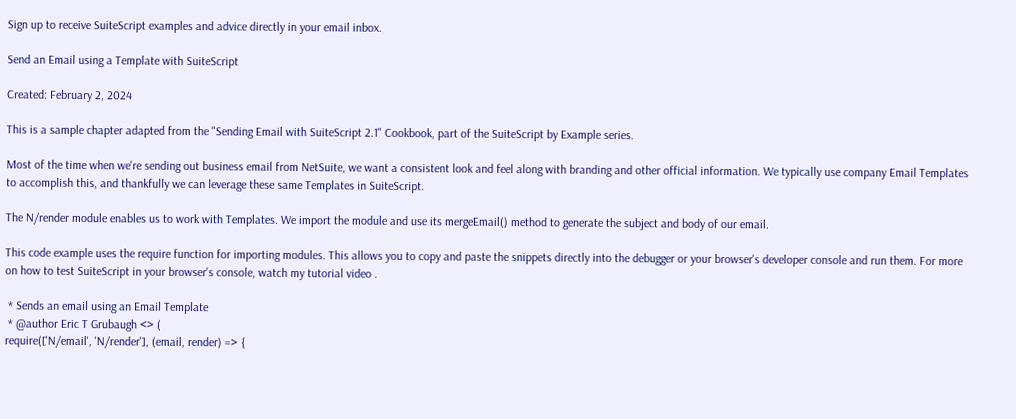Sign up to receive SuiteScript examples and advice directly in your email inbox.

Send an Email using a Template with SuiteScript

Created: February 2, 2024

This is a sample chapter adapted from the "Sending Email with SuiteScript 2.1" Cookbook, part of the SuiteScript by Example series.

Most of the time when we're sending out business email from NetSuite, we want a consistent look and feel along with branding and other official information. We typically use company Email Templates to accomplish this, and thankfully we can leverage these same Templates in SuiteScript.

The N/render module enables us to work with Templates. We import the module and use its mergeEmail() method to generate the subject and body of our email.

This code example uses the require function for importing modules. This allows you to copy and paste the snippets directly into the debugger or your browser's developer console and run them. For more on how to test SuiteScript in your browser's console, watch my tutorial video .

 * Sends an email using an Email Template
 * @author Eric T Grubaugh <> (
require(['N/email', 'N/render'], (email, render) => {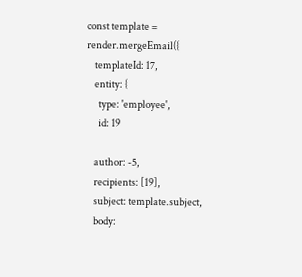const template = render.mergeEmail({
    templateId: 17,
    entity: {
      type: 'employee',
      id: 19

    author: -5,
    recipients: [19],
    subject: template.subject,
    body: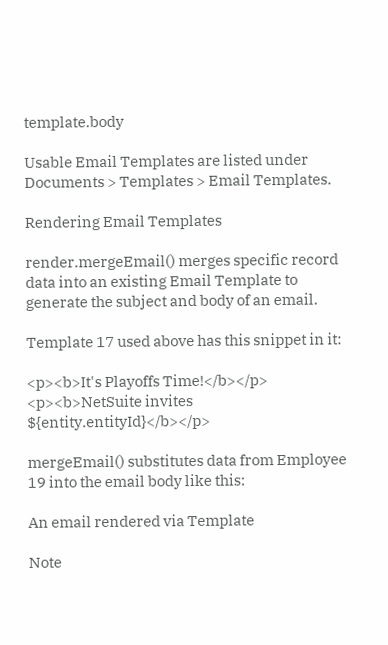template.body

Usable Email Templates are listed under Documents > Templates > Email Templates.

Rendering Email Templates

render.mergeEmail() merges specific record data into an existing Email Template to generate the subject and body of an email.

Template 17 used above has this snippet in it:

<p><b>It's Playoffs Time!</b></p>
<p><b>NetSuite invites ${entity.entityId}</b></p>

mergeEmail() substitutes data from Employee 19 into the email body like this:

An email rendered via Template

Note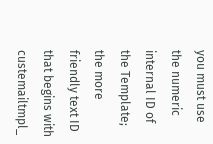you must use the numeric internal ID of the Template; the more friendly text ID that begins with custemailtmpl_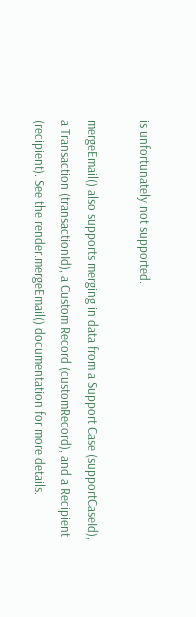is unfortunately not supported.

mergeEmail() also supports merging in data from a Support Case (supportCaseId), a Transaction (transactionId), a Custom Record (customRecord), and a Recipient (recipient). See the render.mergeEmail() documentation for more details.